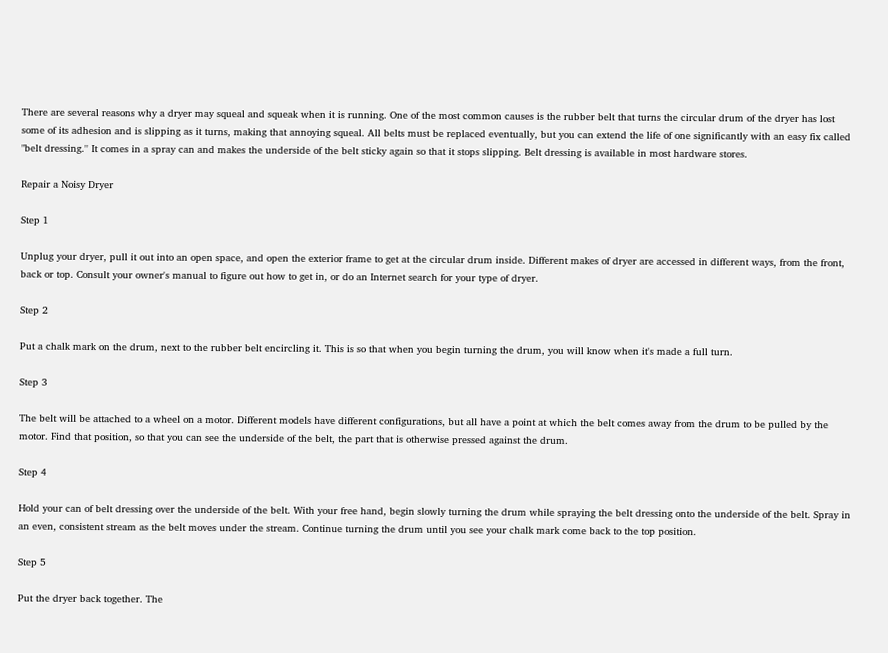There are several reasons why a dryer may squeal and squeak when it is running. One of the most common causes is the rubber belt that turns the circular drum of the dryer has lost some of its adhesion and is slipping as it turns, making that annoying squeal. All belts must be replaced eventually, but you can extend the life of one significantly with an easy fix called "belt dressing.'' It comes in a spray can and makes the underside of the belt sticky again so that it stops slipping. Belt dressing is available in most hardware stores.

Repair a Noisy Dryer

Step 1

Unplug your dryer, pull it out into an open space, and open the exterior frame to get at the circular drum inside. Different makes of dryer are accessed in different ways, from the front, back or top. Consult your owner's manual to figure out how to get in, or do an Internet search for your type of dryer.

Step 2

Put a chalk mark on the drum, next to the rubber belt encircling it. This is so that when you begin turning the drum, you will know when it's made a full turn.

Step 3

The belt will be attached to a wheel on a motor. Different models have different configurations, but all have a point at which the belt comes away from the drum to be pulled by the motor. Find that position, so that you can see the underside of the belt, the part that is otherwise pressed against the drum.

Step 4

Hold your can of belt dressing over the underside of the belt. With your free hand, begin slowly turning the drum while spraying the belt dressing onto the underside of the belt. Spray in an even, consistent stream as the belt moves under the stream. Continue turning the drum until you see your chalk mark come back to the top position.

Step 5

Put the dryer back together. The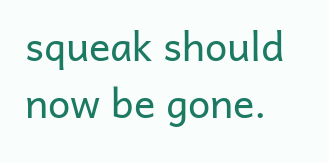squeak should now be gone.